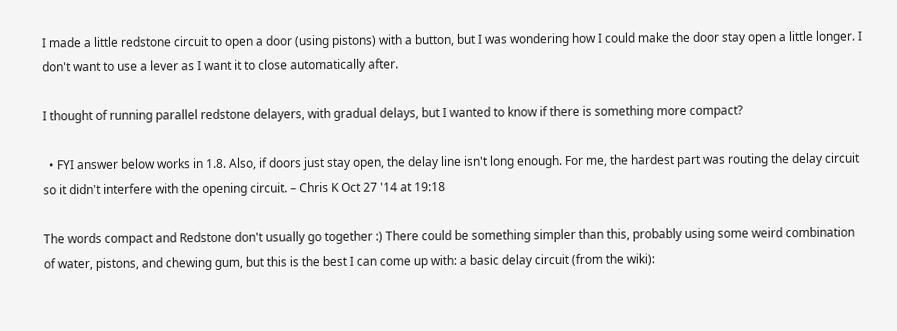I made a little redstone circuit to open a door (using pistons) with a button, but I was wondering how I could make the door stay open a little longer. I don't want to use a lever as I want it to close automatically after.

I thought of running parallel redstone delayers, with gradual delays, but I wanted to know if there is something more compact?

  • FYI answer below works in 1.8. Also, if doors just stay open, the delay line isn't long enough. For me, the hardest part was routing the delay circuit so it didn't interfere with the opening circuit. – Chris K Oct 27 '14 at 19:18

The words compact and Redstone don't usually go together :) There could be something simpler than this, probably using some weird combination of water, pistons, and chewing gum, but this is the best I can come up with: a basic delay circuit (from the wiki):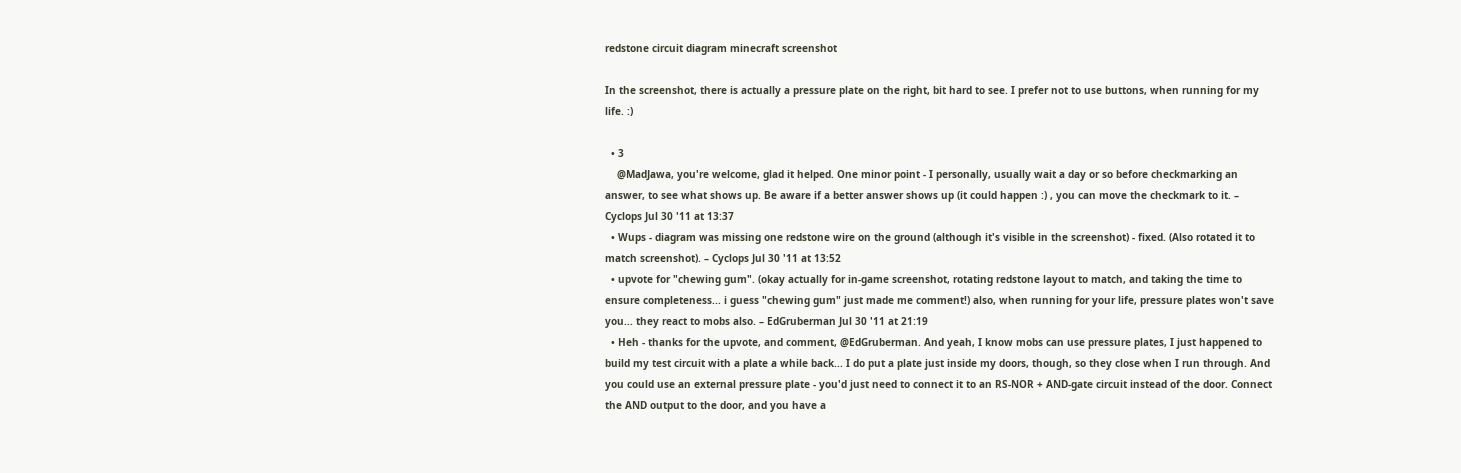redstone circuit diagram minecraft screenshot

In the screenshot, there is actually a pressure plate on the right, bit hard to see. I prefer not to use buttons, when running for my life. :)

  • 3
    @MadJawa, you're welcome, glad it helped. One minor point - I personally, usually wait a day or so before checkmarking an answer, to see what shows up. Be aware if a better answer shows up (it could happen :) , you can move the checkmark to it. – Cyclops Jul 30 '11 at 13:37
  • Wups - diagram was missing one redstone wire on the ground (although it's visible in the screenshot) - fixed. (Also rotated it to match screenshot). – Cyclops Jul 30 '11 at 13:52
  • upvote for "chewing gum". (okay actually for in-game screenshot, rotating redstone layout to match, and taking the time to ensure completeness... i guess "chewing gum" just made me comment!) also, when running for your life, pressure plates won't save you... they react to mobs also. – EdGruberman Jul 30 '11 at 21:19
  • Heh - thanks for the upvote, and comment, @EdGruberman. And yeah, I know mobs can use pressure plates, I just happened to build my test circuit with a plate a while back... I do put a plate just inside my doors, though, so they close when I run through. And you could use an external pressure plate - you'd just need to connect it to an RS-NOR + AND-gate circuit instead of the door. Connect the AND output to the door, and you have a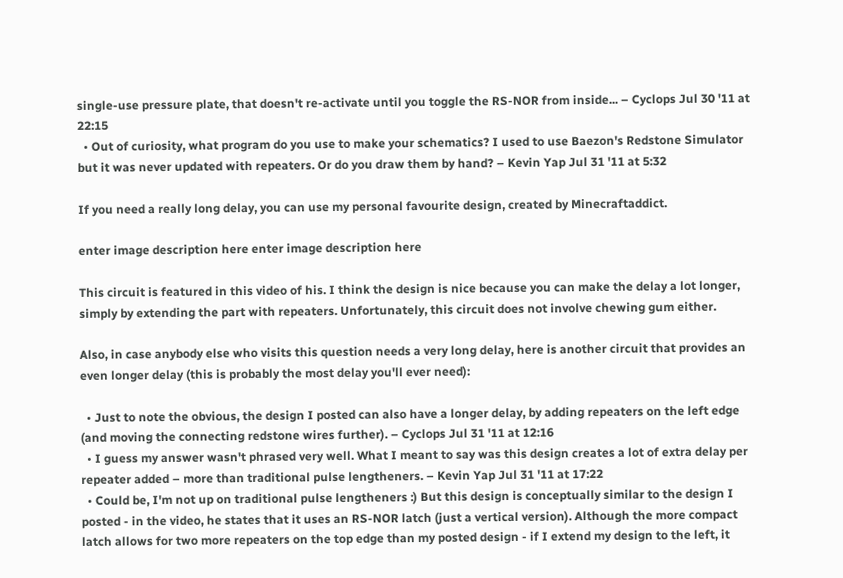single-use pressure plate, that doesn't re-activate until you toggle the RS-NOR from inside... – Cyclops Jul 30 '11 at 22:15
  • Out of curiosity, what program do you use to make your schematics? I used to use Baezon's Redstone Simulator but it was never updated with repeaters. Or do you draw them by hand? – Kevin Yap Jul 31 '11 at 5:32

If you need a really long delay, you can use my personal favourite design, created by Minecraftaddict.

enter image description here enter image description here

This circuit is featured in this video of his. I think the design is nice because you can make the delay a lot longer, simply by extending the part with repeaters. Unfortunately, this circuit does not involve chewing gum either.

Also, in case anybody else who visits this question needs a very long delay, here is another circuit that provides an even longer delay (this is probably the most delay you'll ever need):

  • Just to note the obvious, the design I posted can also have a longer delay, by adding repeaters on the left edge (and moving the connecting redstone wires further). – Cyclops Jul 31 '11 at 12:16
  • I guess my answer wasn't phrased very well. What I meant to say was this design creates a lot of extra delay per repeater added – more than traditional pulse lengtheners. – Kevin Yap Jul 31 '11 at 17:22
  • Could be, I'm not up on traditional pulse lengtheners :) But this design is conceptually similar to the design I posted - in the video, he states that it uses an RS-NOR latch (just a vertical version). Although the more compact latch allows for two more repeaters on the top edge than my posted design - if I extend my design to the left, it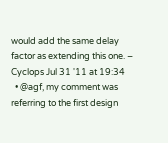would add the same delay factor as extending this one. – Cyclops Jul 31 '11 at 19:34
  • @agf, my comment was referring to the first design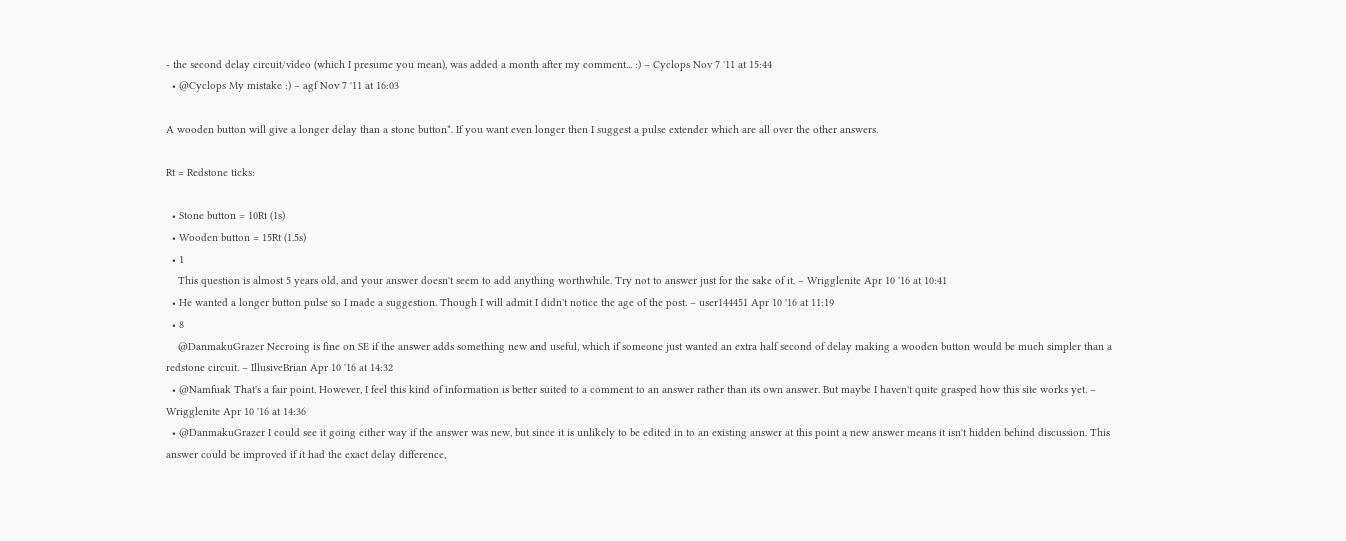- the second delay circuit/video (which I presume you mean), was added a month after my comment... :) – Cyclops Nov 7 '11 at 15:44
  • @Cyclops My mistake :) – agf Nov 7 '11 at 16:03

A wooden button will give a longer delay than a stone button*. If you want even longer then I suggest a pulse extender which are all over the other answers.

Rt = Redstone ticks:

  • Stone button = 10Rt (1s)
  • Wooden button = 15Rt (1.5s)
  • 1
    This question is almost 5 years old, and your answer doesn't seem to add anything worthwhile. Try not to answer just for the sake of it. – Wrigglenite Apr 10 '16 at 10:41
  • He wanted a longer button pulse so I made a suggestion. Though I will admit I didn't notice the age of the post. – user144451 Apr 10 '16 at 11:19
  • 8
    @DanmakuGrazer Necroing is fine on SE if the answer adds something new and useful, which if someone just wanted an extra half second of delay making a wooden button would be much simpler than a redstone circuit. – IllusiveBrian Apr 10 '16 at 14:32
  • @Namfuak That's a fair point. However, I feel this kind of information is better suited to a comment to an answer rather than its own answer. But maybe I haven't quite grasped how this site works yet. – Wrigglenite Apr 10 '16 at 14:36
  • @DanmakuGrazer I could see it going either way if the answer was new, but since it is unlikely to be edited in to an existing answer at this point a new answer means it isn't hidden behind discussion. This answer could be improved if it had the exact delay difference,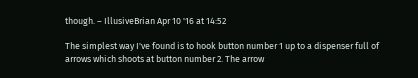though. – IllusiveBrian Apr 10 '16 at 14:52

The simplest way I've found is to hook button number 1 up to a dispenser full of arrows which shoots at button number 2. The arrow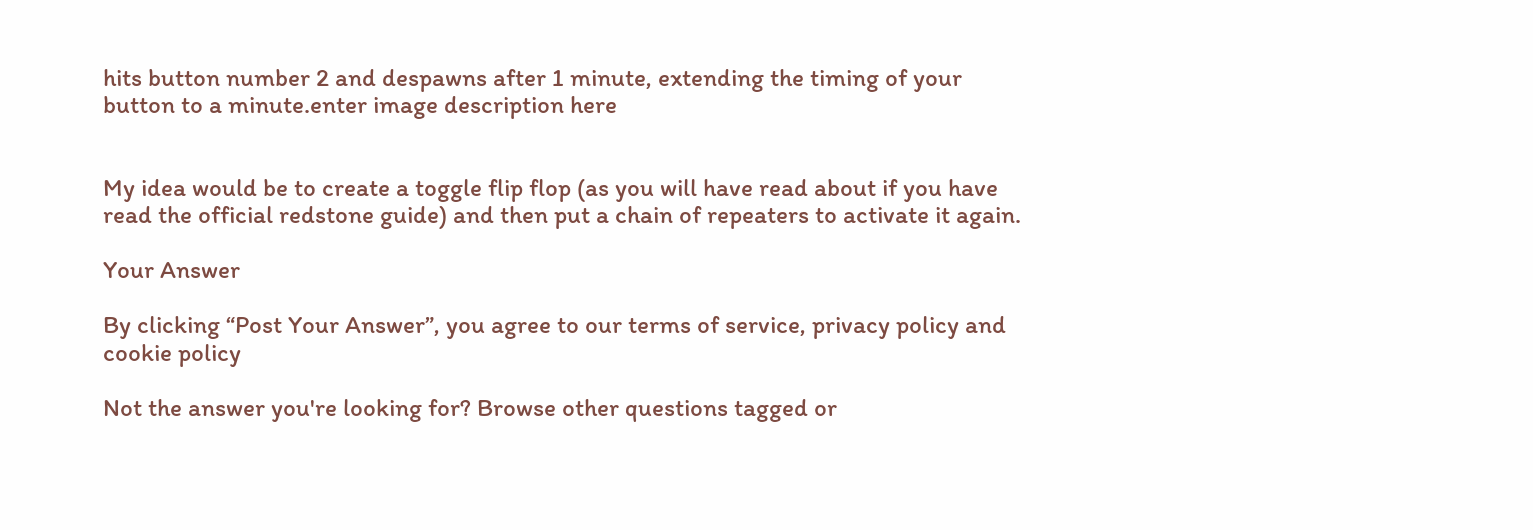hits button number 2 and despawns after 1 minute, extending the timing of your button to a minute.enter image description here


My idea would be to create a toggle flip flop (as you will have read about if you have read the official redstone guide) and then put a chain of repeaters to activate it again.

Your Answer

By clicking “Post Your Answer”, you agree to our terms of service, privacy policy and cookie policy

Not the answer you're looking for? Browse other questions tagged or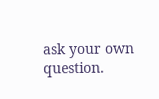ask your own question.